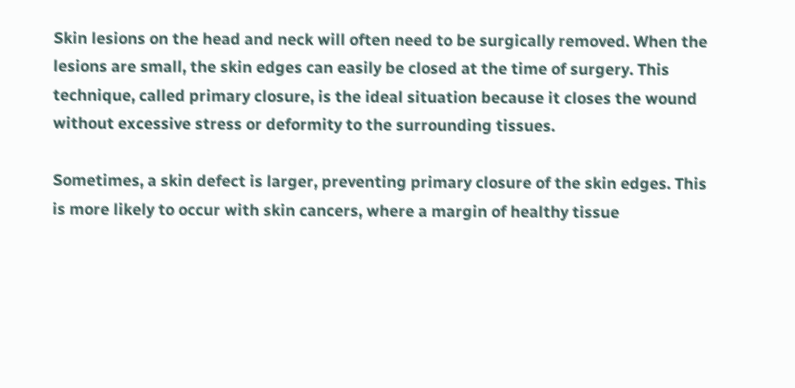Skin lesions on the head and neck will often need to be surgically removed. When the lesions are small, the skin edges can easily be closed at the time of surgery. This technique, called primary closure, is the ideal situation because it closes the wound without excessive stress or deformity to the surrounding tissues.

Sometimes, a skin defect is larger, preventing primary closure of the skin edges. This is more likely to occur with skin cancers, where a margin of healthy tissue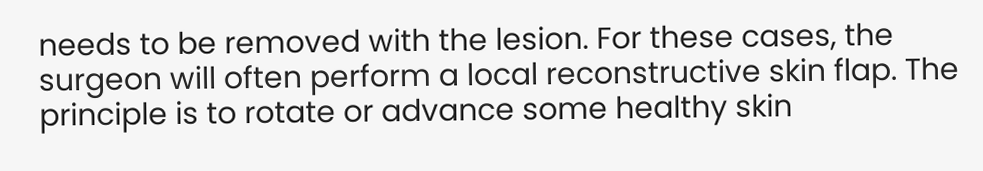needs to be removed with the lesion. For these cases, the surgeon will often perform a local reconstructive skin flap. The principle is to rotate or advance some healthy skin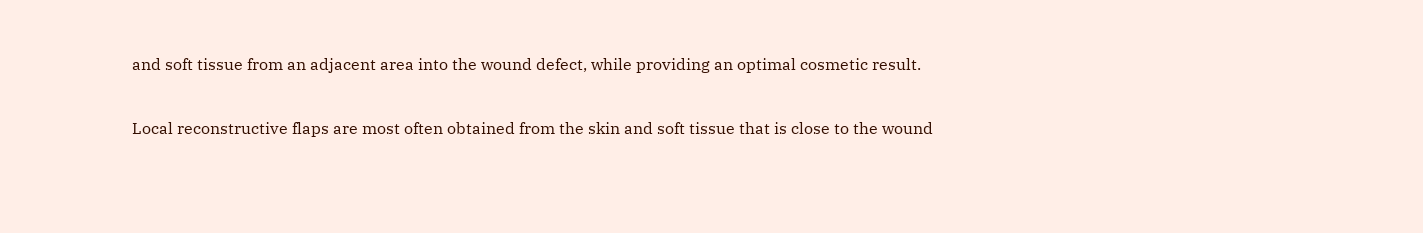and soft tissue from an adjacent area into the wound defect, while providing an optimal cosmetic result.

Local reconstructive flaps are most often obtained from the skin and soft tissue that is close to the wound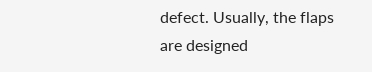defect. Usually, the flaps are designed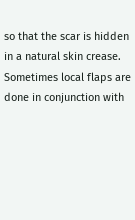so that the scar is hidden in a natural skin crease. Sometimes local flaps are done in conjunction with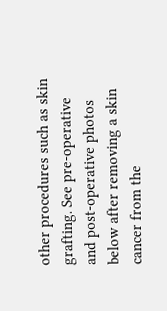other procedures such as skin grafting. See pre-operative and post-operative photos below after removing a skin cancer from the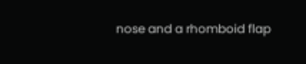nose and a rhomboid flap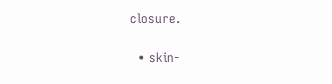closure.

  • skin-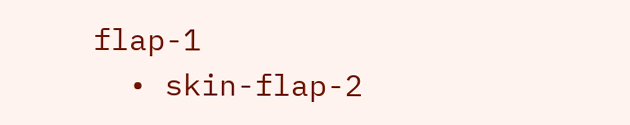flap-1
  • skin-flap-2